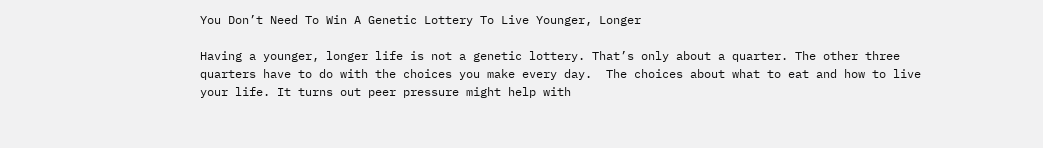You Don’t Need To Win A Genetic Lottery To Live Younger, Longer

Having a younger, longer life is not a genetic lottery. That’s only about a quarter. The other three quarters have to do with the choices you make every day.  The choices about what to eat and how to live your life. It turns out peer pressure might help with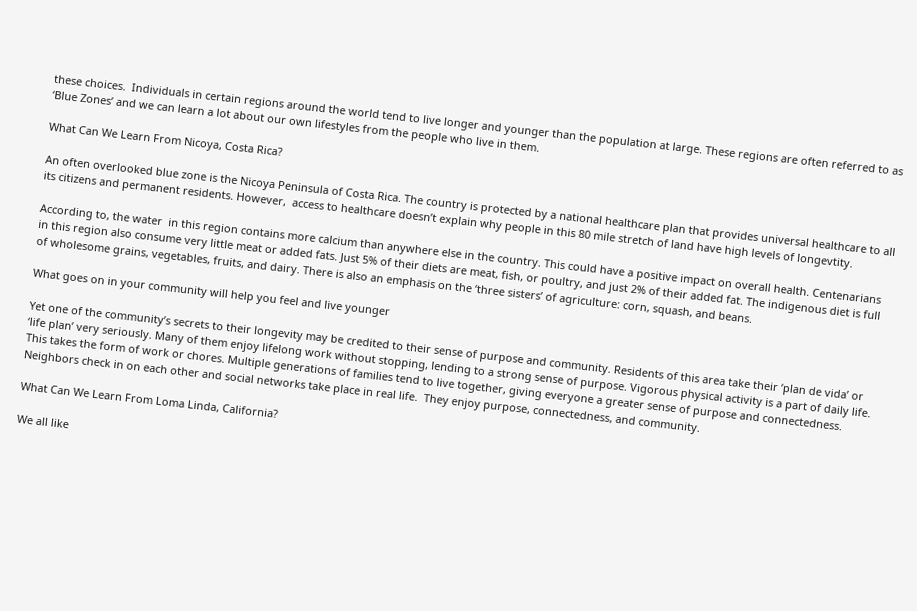these choices.  Individuals in certain regions around the world tend to live longer and younger than the population at large. These regions are often referred to as ‘Blue Zones’ and we can learn a lot about our own lifestyles from the people who live in them.

What Can We Learn From Nicoya, Costa Rica?

An often overlooked blue zone is the Nicoya Peninsula of Costa Rica. The country is protected by a national healthcare plan that provides universal healthcare to all its citizens and permanent residents. However,  access to healthcare doesn’t explain why people in this 80 mile stretch of land have high levels of longevtity.

According to, the water  in this region contains more calcium than anywhere else in the country. This could have a positive impact on overall health. Centenarians in this region also consume very little meat or added fats. Just 5% of their diets are meat, fish, or poultry, and just 2% of their added fat. The indigenous diet is full of wholesome grains, vegetables, fruits, and dairy. There is also an emphasis on the ‘three sisters’ of agriculture: corn, squash, and beans.

What goes on in your community will help you feel and live younger

Yet one of the community’s secrets to their longevity may be credited to their sense of purpose and community. Residents of this area take their ‘plan de vida’ or ‘life plan’ very seriously. Many of them enjoy lifelong work without stopping, lending to a strong sense of purpose. Vigorous physical activity is a part of daily life. This takes the form of work or chores. Multiple generations of families tend to live together, giving everyone a greater sense of purpose and connectedness. Neighbors check in on each other and social networks take place in real life.  They enjoy purpose, connectedness, and community.

What Can We Learn From Loma Linda, California?

We all like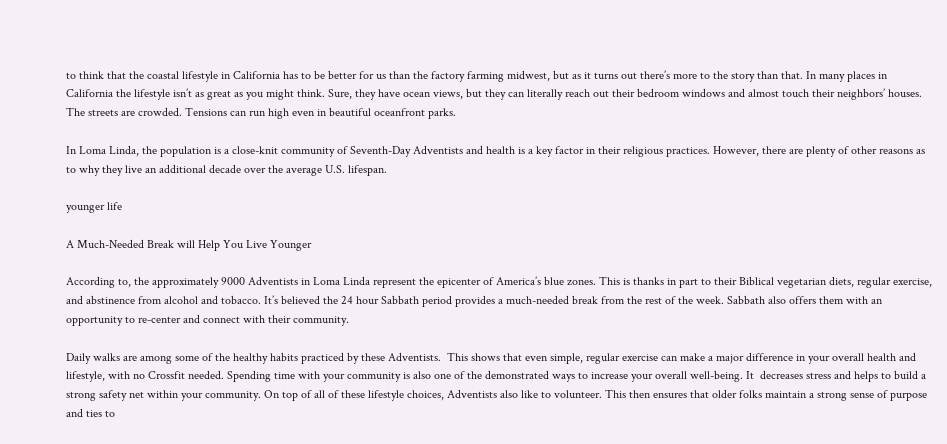to think that the coastal lifestyle in California has to be better for us than the factory farming midwest, but as it turns out there’s more to the story than that. In many places in California the lifestyle isn’t as great as you might think. Sure, they have ocean views, but they can literally reach out their bedroom windows and almost touch their neighbors’ houses. The streets are crowded. Tensions can run high even in beautiful oceanfront parks.

In Loma Linda, the population is a close-knit community of Seventh-Day Adventists and health is a key factor in their religious practices. However, there are plenty of other reasons as to why they live an additional decade over the average U.S. lifespan.

younger life

A Much-Needed Break will Help You Live Younger

According to, the approximately 9000 Adventists in Loma Linda represent the epicenter of America’s blue zones. This is thanks in part to their Biblical vegetarian diets, regular exercise, and abstinence from alcohol and tobacco. It’s believed the 24 hour Sabbath period provides a much-needed break from the rest of the week. Sabbath also offers them with an opportunity to re-center and connect with their community.

Daily walks are among some of the healthy habits practiced by these Adventists.  This shows that even simple, regular exercise can make a major difference in your overall health and lifestyle, with no Crossfit needed. Spending time with your community is also one of the demonstrated ways to increase your overall well-being. It  decreases stress and helps to build a strong safety net within your community. On top of all of these lifestyle choices, Adventists also like to volunteer. This then ensures that older folks maintain a strong sense of purpose and ties to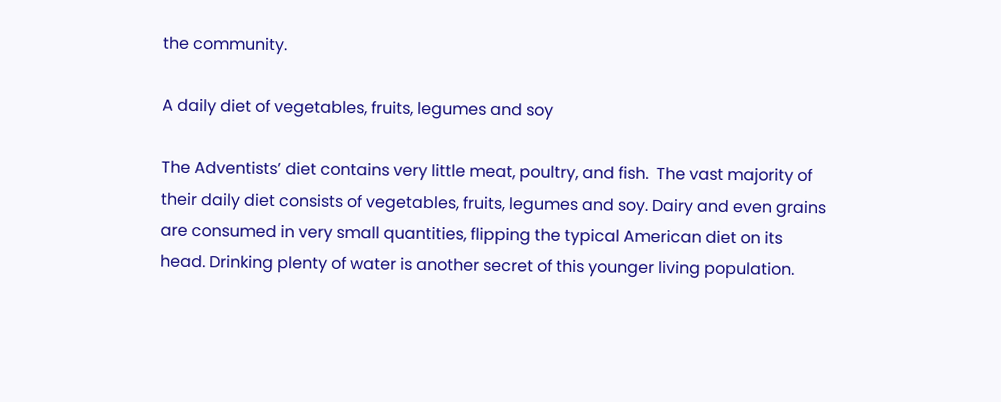the community.

A daily diet of vegetables, fruits, legumes and soy

The Adventists’ diet contains very little meat, poultry, and fish.  The vast majority of their daily diet consists of vegetables, fruits, legumes and soy. Dairy and even grains are consumed in very small quantities, flipping the typical American diet on its head. Drinking plenty of water is another secret of this younger living population.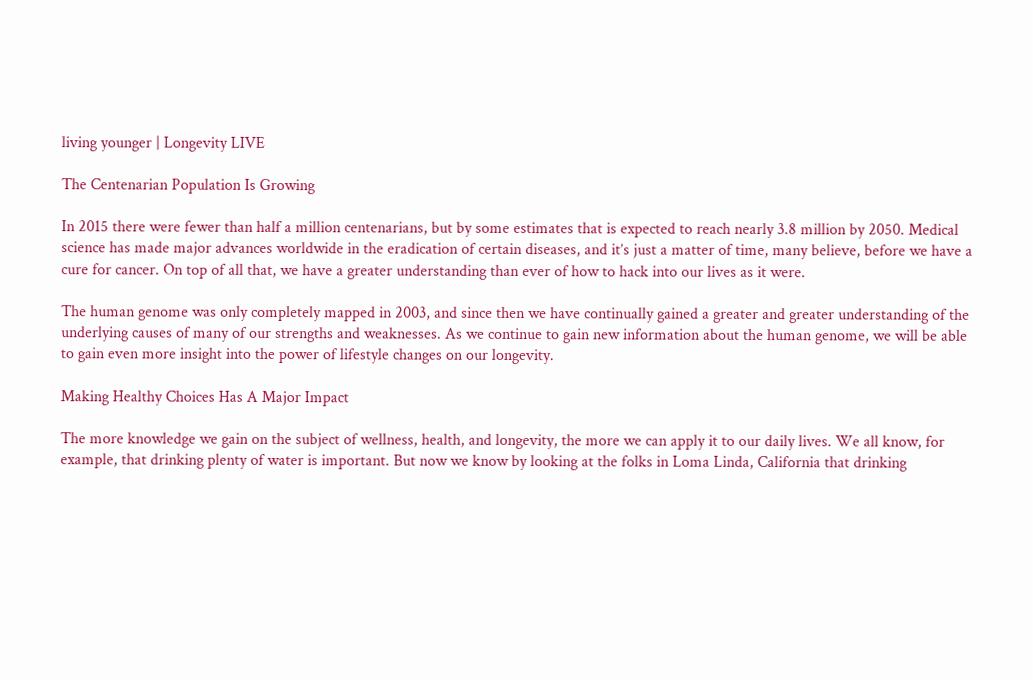living younger | Longevity LIVE

The Centenarian Population Is Growing

In 2015 there were fewer than half a million centenarians, but by some estimates that is expected to reach nearly 3.8 million by 2050. Medical science has made major advances worldwide in the eradication of certain diseases, and it’s just a matter of time, many believe, before we have a cure for cancer. On top of all that, we have a greater understanding than ever of how to hack into our lives as it were.

The human genome was only completely mapped in 2003, and since then we have continually gained a greater and greater understanding of the underlying causes of many of our strengths and weaknesses. As we continue to gain new information about the human genome, we will be able to gain even more insight into the power of lifestyle changes on our longevity.

Making Healthy Choices Has A Major Impact

The more knowledge we gain on the subject of wellness, health, and longevity, the more we can apply it to our daily lives. We all know, for example, that drinking plenty of water is important. But now we know by looking at the folks in Loma Linda, California that drinking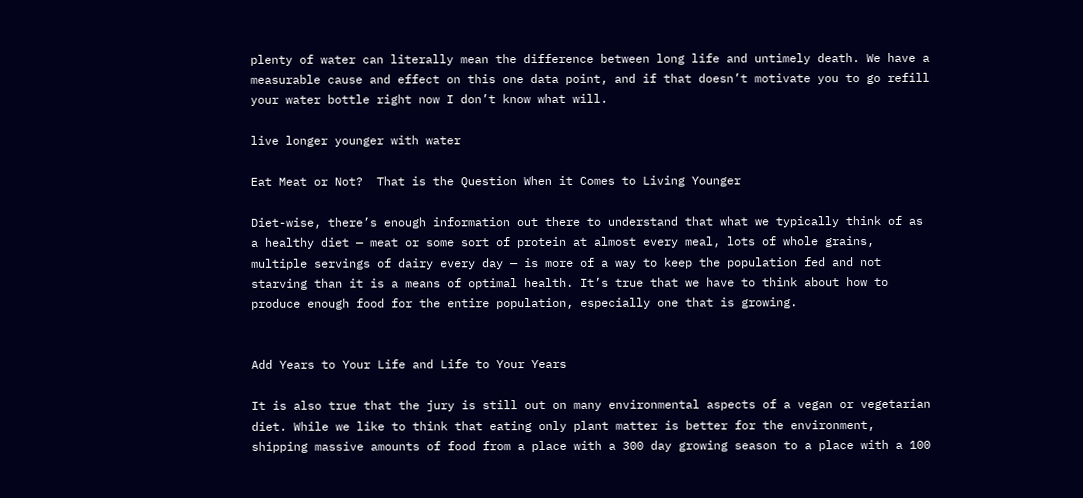plenty of water can literally mean the difference between long life and untimely death. We have a measurable cause and effect on this one data point, and if that doesn’t motivate you to go refill your water bottle right now I don’t know what will.

live longer younger with water

Eat Meat or Not?  That is the Question When it Comes to Living Younger

Diet-wise, there’s enough information out there to understand that what we typically think of as a healthy diet — meat or some sort of protein at almost every meal, lots of whole grains, multiple servings of dairy every day — is more of a way to keep the population fed and not starving than it is a means of optimal health. It’s true that we have to think about how to produce enough food for the entire population, especially one that is growing.


Add Years to Your Life and Life to Your Years

It is also true that the jury is still out on many environmental aspects of a vegan or vegetarian diet. While we like to think that eating only plant matter is better for the environment, shipping massive amounts of food from a place with a 300 day growing season to a place with a 100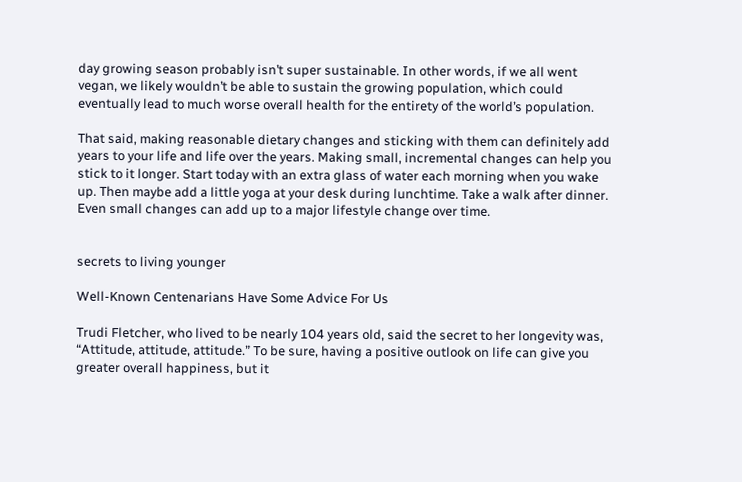day growing season probably isn’t super sustainable. In other words, if we all went vegan, we likely wouldn’t be able to sustain the growing population, which could eventually lead to much worse overall health for the entirety of the world’s population.

That said, making reasonable dietary changes and sticking with them can definitely add years to your life and life over the years. Making small, incremental changes can help you stick to it longer. Start today with an extra glass of water each morning when you wake up. Then maybe add a little yoga at your desk during lunchtime. Take a walk after dinner. Even small changes can add up to a major lifestyle change over time.


secrets to living younger

Well-Known Centenarians Have Some Advice For Us

Trudi Fletcher, who lived to be nearly 104 years old, said the secret to her longevity was, “Attitude, attitude, attitude.” To be sure, having a positive outlook on life can give you greater overall happiness, but it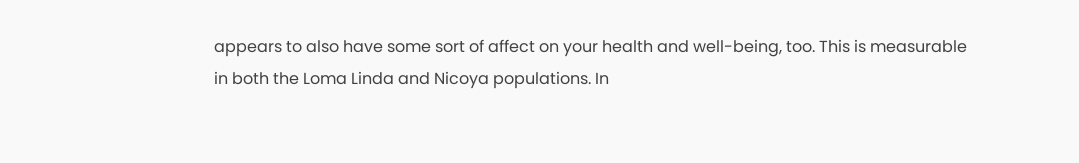appears to also have some sort of affect on your health and well-being, too. This is measurable in both the Loma Linda and Nicoya populations. In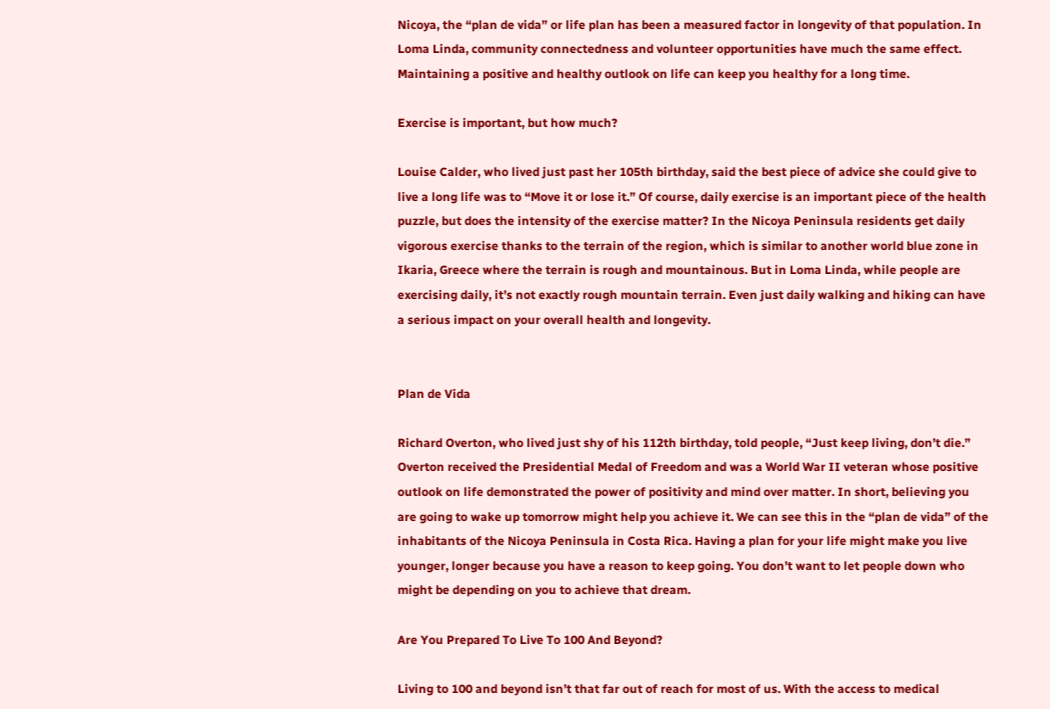Nicoya, the “plan de vida” or life plan has been a measured factor in longevity of that population. In Loma Linda, community connectedness and volunteer opportunities have much the same effect. Maintaining a positive and healthy outlook on life can keep you healthy for a long time.

Exercise is important, but how much?

Louise Calder, who lived just past her 105th birthday, said the best piece of advice she could give to live a long life was to “Move it or lose it.” Of course, daily exercise is an important piece of the health puzzle, but does the intensity of the exercise matter? In the Nicoya Peninsula residents get daily vigorous exercise thanks to the terrain of the region, which is similar to another world blue zone in Ikaria, Greece where the terrain is rough and mountainous. But in Loma Linda, while people are exercising daily, it’s not exactly rough mountain terrain. Even just daily walking and hiking can have a serious impact on your overall health and longevity.


Plan de Vida

Richard Overton, who lived just shy of his 112th birthday, told people, “Just keep living, don’t die.” Overton received the Presidential Medal of Freedom and was a World War II veteran whose positive outlook on life demonstrated the power of positivity and mind over matter. In short, believing you are going to wake up tomorrow might help you achieve it. We can see this in the “plan de vida” of the inhabitants of the Nicoya Peninsula in Costa Rica. Having a plan for your life might make you live younger, longer because you have a reason to keep going. You don’t want to let people down who might be depending on you to achieve that dream.

Are You Prepared To Live To 100 And Beyond?

Living to 100 and beyond isn’t that far out of reach for most of us. With the access to medical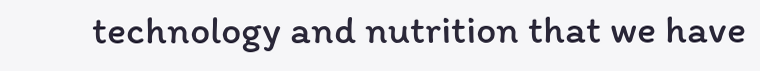technology and nutrition that we have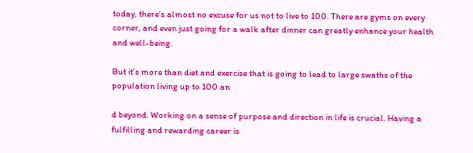today, there’s almost no excuse for us not to live to 100. There are gyms on every corner, and even just going for a walk after dinner can greatly enhance your health and well-being.

But it’s more than diet and exercise that is going to lead to large swaths of the population living up to 100 an

d beyond. Working on a sense of purpose and direction in life is crucial. Having a fulfilling and rewarding career is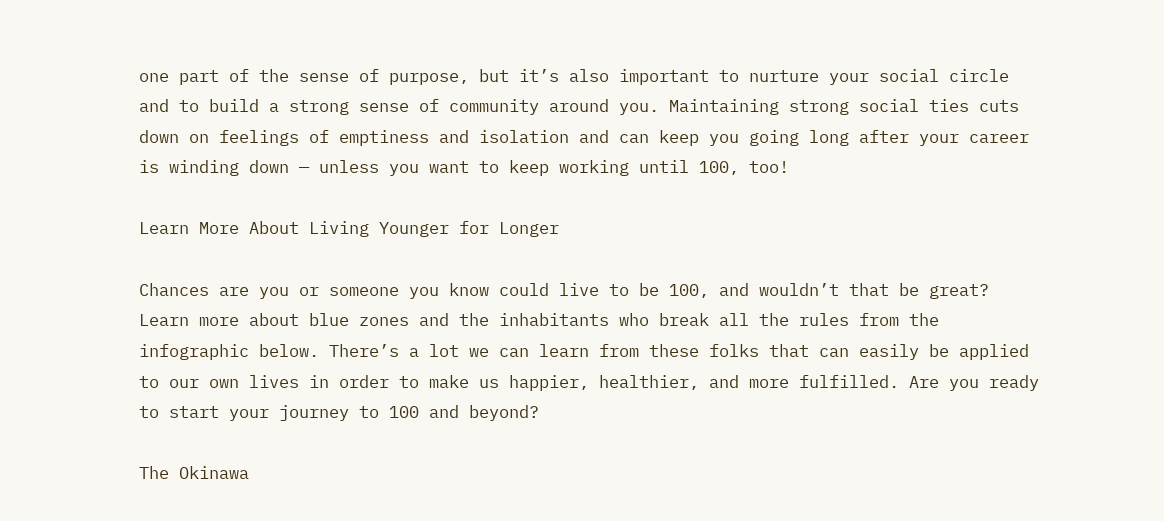one part of the sense of purpose, but it’s also important to nurture your social circle and to build a strong sense of community around you. Maintaining strong social ties cuts down on feelings of emptiness and isolation and can keep you going long after your career is winding down — unless you want to keep working until 100, too!

Learn More About Living Younger for Longer

Chances are you or someone you know could live to be 100, and wouldn’t that be great? Learn more about blue zones and the inhabitants who break all the rules from the infographic below. There’s a lot we can learn from these folks that can easily be applied to our own lives in order to make us happier, healthier, and more fulfilled. Are you ready to start your journey to 100 and beyond?

The Okinawa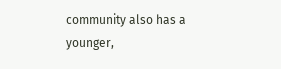community also has a younger,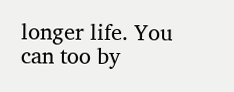longer life. You can too by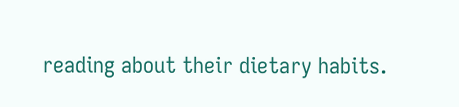reading about their dietary habits.